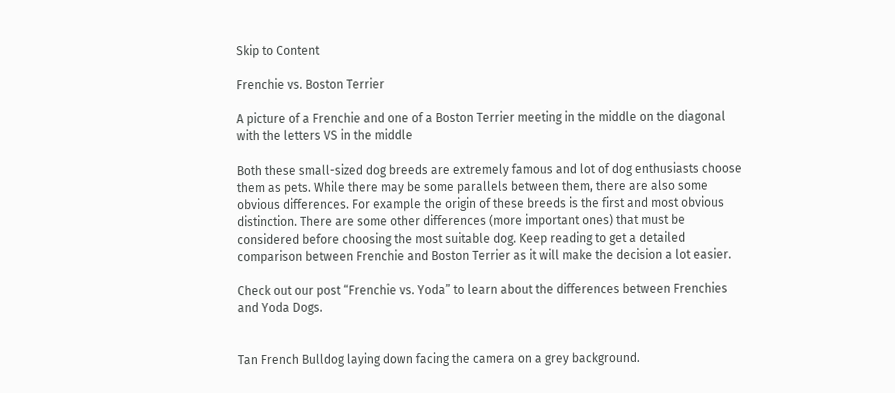Skip to Content

Frenchie vs. Boston Terrier

A picture of a Frenchie and one of a Boston Terrier meeting in the middle on the diagonal with the letters VS in the middle

Both these small-sized dog breeds are extremely famous and lot of dog enthusiasts choose them as pets. While there may be some parallels between them, there are also some obvious differences. For example the origin of these breeds is the first and most obvious distinction. There are some other differences (more important ones) that must be considered before choosing the most suitable dog. Keep reading to get a detailed comparison between Frenchie and Boston Terrier as it will make the decision a lot easier.

Check out our post “Frenchie vs. Yoda” to learn about the differences between Frenchies and Yoda Dogs.


Tan French Bulldog laying down facing the camera on a grey background.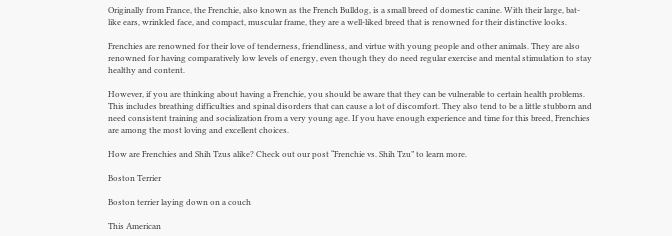Originally from France, the Frenchie, also known as the French Bulldog, is a small breed of domestic canine. With their large, bat-like ears, wrinkled face, and compact, muscular frame, they are a well-liked breed that is renowned for their distinctive looks.

Frenchies are renowned for their love of tenderness, friendliness, and virtue with young people and other animals. They are also renowned for having comparatively low levels of energy, even though they do need regular exercise and mental stimulation to stay healthy and content.

However, if you are thinking about having a Frenchie, you should be aware that they can be vulnerable to certain health problems. This includes breathing difficulties and spinal disorders that can cause a lot of discomfort. They also tend to be a little stubborn and need consistent training and socialization from a very young age. If you have enough experience and time for this breed, Frenchies are among the most loving and excellent choices.

How are Frenchies and Shih Tzus alike? Check out our post “Frenchie vs. Shih Tzu” to learn more.

Boston Terrier

Boston terrier laying down on a couch

This American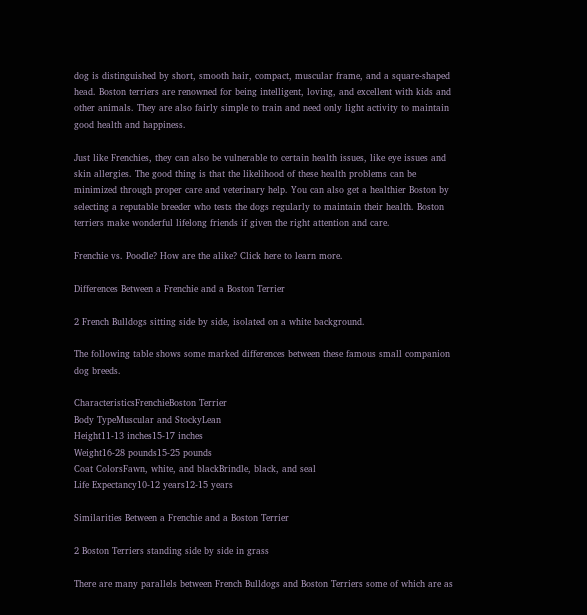dog is distinguished by short, smooth hair, compact, muscular frame, and a square-shaped head. Boston terriers are renowned for being intelligent, loving, and excellent with kids and other animals. They are also fairly simple to train and need only light activity to maintain good health and happiness.

Just like Frenchies, they can also be vulnerable to certain health issues, like eye issues and skin allergies. The good thing is that the likelihood of these health problems can be minimized through proper care and veterinary help. You can also get a healthier Boston by selecting a reputable breeder who tests the dogs regularly to maintain their health. Boston terriers make wonderful lifelong friends if given the right attention and care.

Frenchie vs. Poodle? How are the alike? Click here to learn more.

Differences Between a Frenchie and a Boston Terrier

2 French Bulldogs sitting side by side, isolated on a white background.

The following table shows some marked differences between these famous small companion dog breeds.

CharacteristicsFrenchieBoston Terrier
Body TypeMuscular and StockyLean
Height11-13 inches15-17 inches
Weight16-28 pounds15-25 pounds
Coat ColorsFawn, white, and blackBrindle, black, and seal
Life Expectancy10-12 years12-15 years

Similarities Between a Frenchie and a Boston Terrier

2 Boston Terriers standing side by side in grass

There are many parallels between French Bulldogs and Boston Terriers some of which are as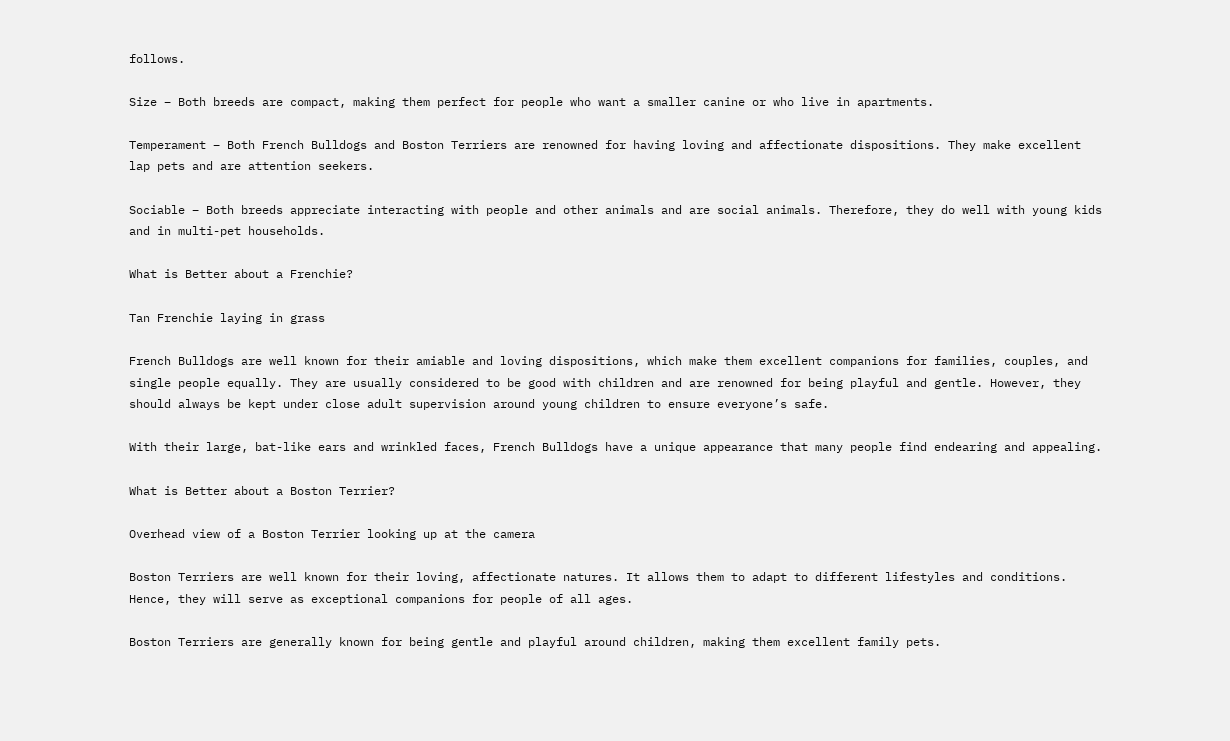follows.

Size – Both breeds are compact, making them perfect for people who want a smaller canine or who live in apartments.

Temperament – Both French Bulldogs and Boston Terriers are renowned for having loving and affectionate dispositions. They make excellent lap pets and are attention seekers.

Sociable – Both breeds appreciate interacting with people and other animals and are social animals. Therefore, they do well with young kids and in multi-pet households.

What is Better about a Frenchie?

Tan Frenchie laying in grass

French Bulldogs are well known for their amiable and loving dispositions, which make them excellent companions for families, couples, and single people equally. They are usually considered to be good with children and are renowned for being playful and gentle. However, they should always be kept under close adult supervision around young children to ensure everyone’s safe.

With their large, bat-like ears and wrinkled faces, French Bulldogs have a unique appearance that many people find endearing and appealing.

What is Better about a Boston Terrier?

Overhead view of a Boston Terrier looking up at the camera

Boston Terriers are well known for their loving, affectionate natures. It allows them to adapt to different lifestyles and conditions. Hence, they will serve as exceptional companions for people of all ages.

Boston Terriers are generally known for being gentle and playful around children, making them excellent family pets.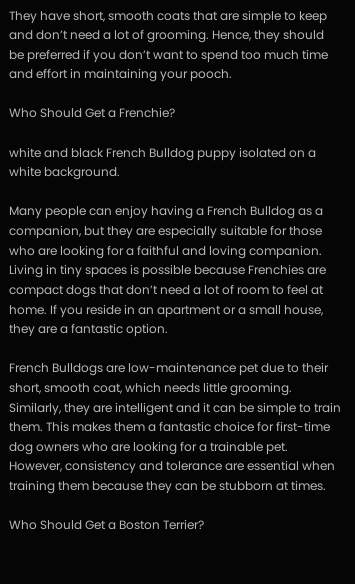They have short, smooth coats that are simple to keep and don’t need a lot of grooming. Hence, they should be preferred if you don’t want to spend too much time and effort in maintaining your pooch.

Who Should Get a Frenchie?

white and black French Bulldog puppy isolated on a white background.

Many people can enjoy having a French Bulldog as a companion, but they are especially suitable for those who are looking for a faithful and loving companion. Living in tiny spaces is possible because Frenchies are compact dogs that don’t need a lot of room to feel at home. If you reside in an apartment or a small house, they are a fantastic option.

French Bulldogs are low-maintenance pet due to their short, smooth coat, which needs little grooming. Similarly, they are intelligent and it can be simple to train them. This makes them a fantastic choice for first-time dog owners who are looking for a trainable pet. However, consistency and tolerance are essential when training them because they can be stubborn at times.

Who Should Get a Boston Terrier?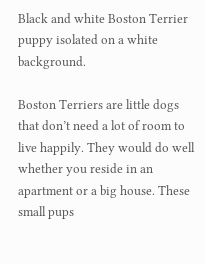Black and white Boston Terrier puppy isolated on a white background.

Boston Terriers are little dogs that don’t need a lot of room to live happily. They would do well whether you reside in an apartment or a big house. These small pups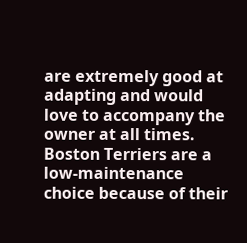are extremely good at adapting and would love to accompany the owner at all times. Boston Terriers are a low-maintenance choice because of their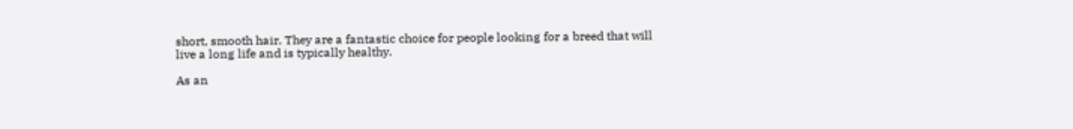short, smooth hair. They are a fantastic choice for people looking for a breed that will live a long life and is typically healthy.

As an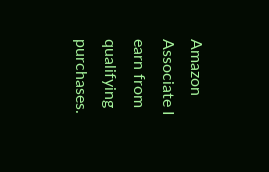Amazon Associate I earn from qualifying purchases.